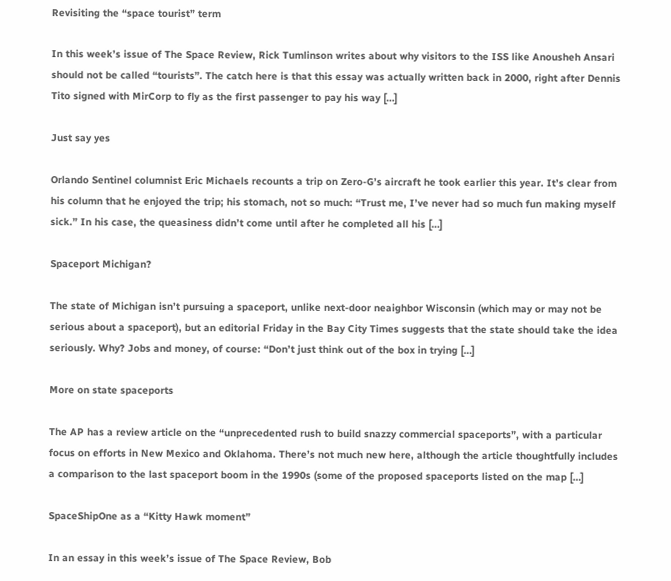Revisiting the “space tourist” term

In this week’s issue of The Space Review, Rick Tumlinson writes about why visitors to the ISS like Anousheh Ansari should not be called “tourists”. The catch here is that this essay was actually written back in 2000, right after Dennis Tito signed with MirCorp to fly as the first passenger to pay his way […]

Just say yes

Orlando Sentinel columnist Eric Michaels recounts a trip on Zero-G’s aircraft he took earlier this year. It’s clear from his column that he enjoyed the trip; his stomach, not so much: “Trust me, I’ve never had so much fun making myself sick.” In his case, the queasiness didn’t come until after he completed all his […]

Spaceport Michigan?

The state of Michigan isn’t pursuing a spaceport, unlike next-door neaighbor Wisconsin (which may or may not be serious about a spaceport), but an editorial Friday in the Bay City Times suggests that the state should take the idea seriously. Why? Jobs and money, of course: “Don’t just think out of the box in trying […]

More on state spaceports

The AP has a review article on the “unprecedented rush to build snazzy commercial spaceports”, with a particular focus on efforts in New Mexico and Oklahoma. There’s not much new here, although the article thoughtfully includes a comparison to the last spaceport boom in the 1990s (some of the proposed spaceports listed on the map […]

SpaceShipOne as a “Kitty Hawk moment”

In an essay in this week’s issue of The Space Review, Bob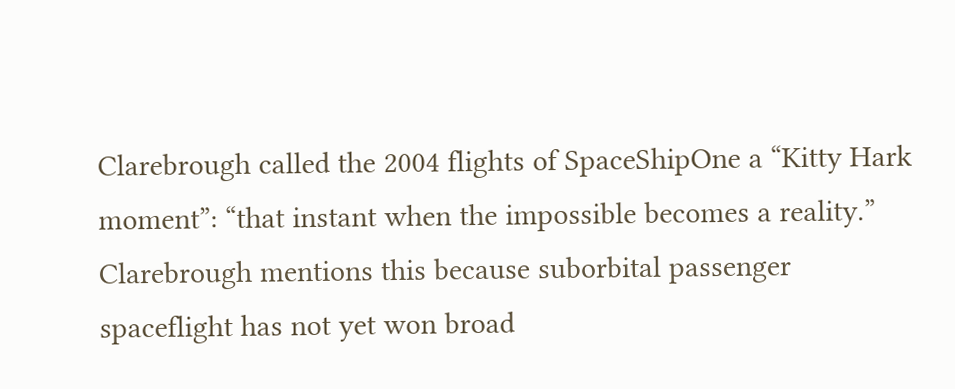Clarebrough called the 2004 flights of SpaceShipOne a “Kitty Hark moment”: “that instant when the impossible becomes a reality.” Clarebrough mentions this because suborbital passenger spaceflight has not yet won broad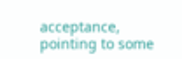acceptance, pointing to some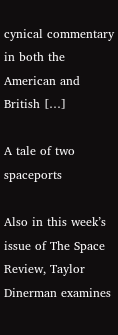cynical commentary in both the American and British […]

A tale of two spaceports

Also in this week’s issue of The Space Review, Taylor Dinerman examines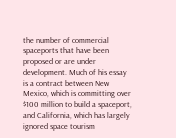the number of commercial spaceports that have been proposed or are under development. Much of his essay is a contract between New Mexico, which is committing over $100 million to build a spaceport, and California, which has largely ignored space tourism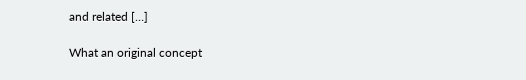and related […]

What an original concept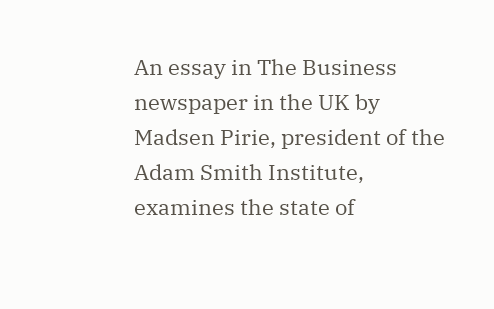An essay in The Business newspaper in the UK by Madsen Pirie, president of the Adam Smith Institute, examines the state of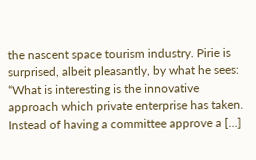the nascent space tourism industry. Pirie is surprised, albeit pleasantly, by what he sees: “What is interesting is the innovative approach which private enterprise has taken. Instead of having a committee approve a […]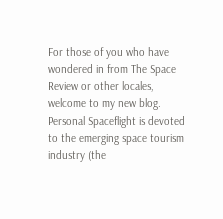For those of you who have wondered in from The Space Review or other locales, welcome to my new blog. Personal Spaceflight is devoted to the emerging space tourism industry (the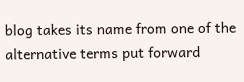blog takes its name from one of the alternative terms put forward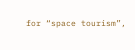for “space tourism”,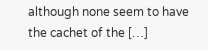although none seem to have the cachet of the […]